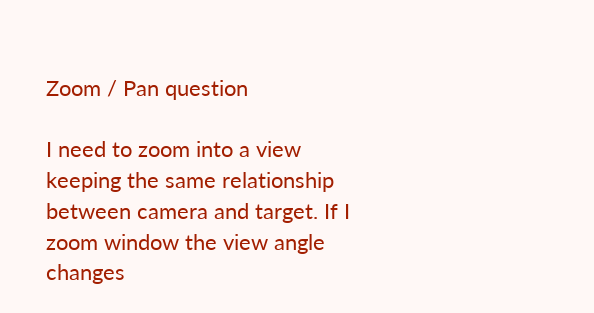Zoom / Pan question

I need to zoom into a view keeping the same relationship between camera and target. If I zoom window the view angle changes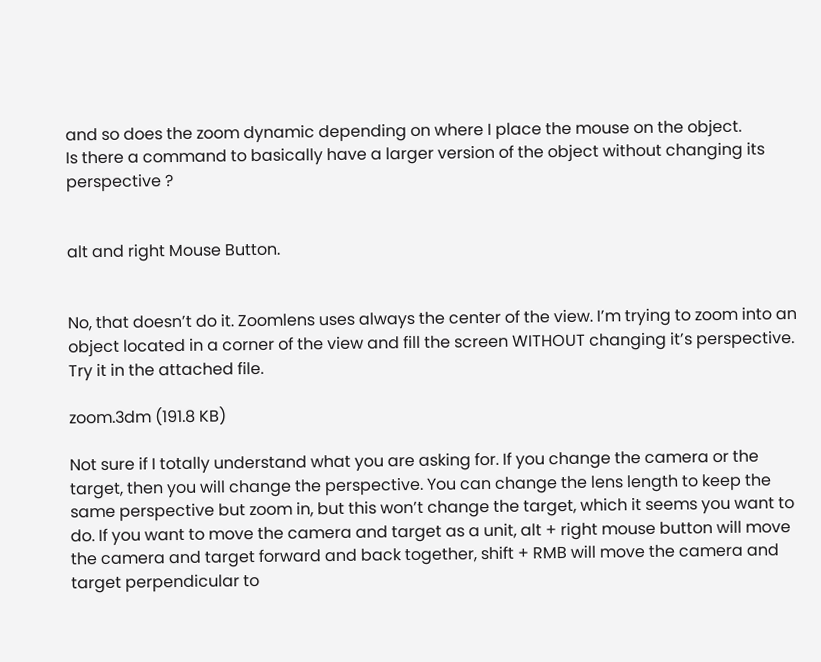and so does the zoom dynamic depending on where I place the mouse on the object.
Is there a command to basically have a larger version of the object without changing its perspective ?


alt and right Mouse Button.


No, that doesn’t do it. Zoomlens uses always the center of the view. I’m trying to zoom into an object located in a corner of the view and fill the screen WITHOUT changing it’s perspective. Try it in the attached file.

zoom.3dm (191.8 KB)

Not sure if I totally understand what you are asking for. If you change the camera or the target, then you will change the perspective. You can change the lens length to keep the same perspective but zoom in, but this won’t change the target, which it seems you want to do. If you want to move the camera and target as a unit, alt + right mouse button will move the camera and target forward and back together, shift + RMB will move the camera and target perpendicular to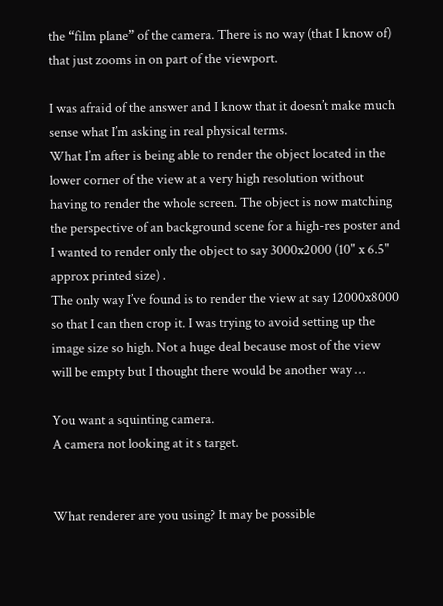the “film plane” of the camera. There is no way (that I know of) that just zooms in on part of the viewport.

I was afraid of the answer and I know that it doesn’t make much sense what I’m asking in real physical terms.
What I’m after is being able to render the object located in the lower corner of the view at a very high resolution without having to render the whole screen. The object is now matching the perspective of an background scene for a high-res poster and I wanted to render only the object to say 3000x2000 (10" x 6.5" approx printed size) .
The only way I’ve found is to render the view at say 12000x8000 so that I can then crop it. I was trying to avoid setting up the image size so high. Not a huge deal because most of the view will be empty but I thought there would be another way …

You want a squinting camera.
A camera not looking at it s target.


What renderer are you using? It may be possible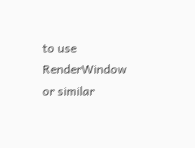to use RenderWindow or similar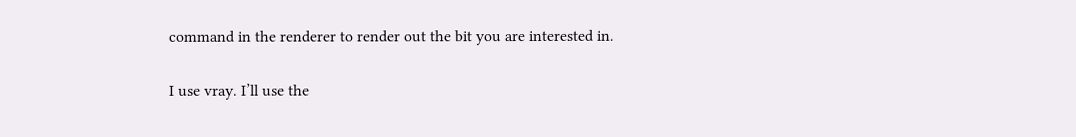command in the renderer to render out the bit you are interested in.


I use vray. I’ll use the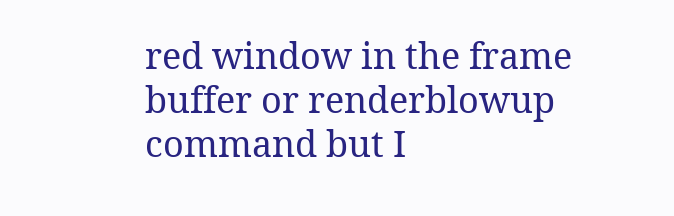red window in the frame buffer or renderblowup command but I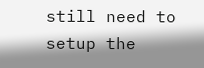still need to setup the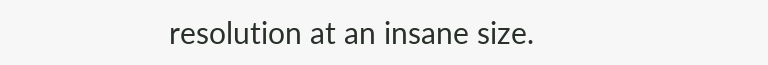resolution at an insane size.